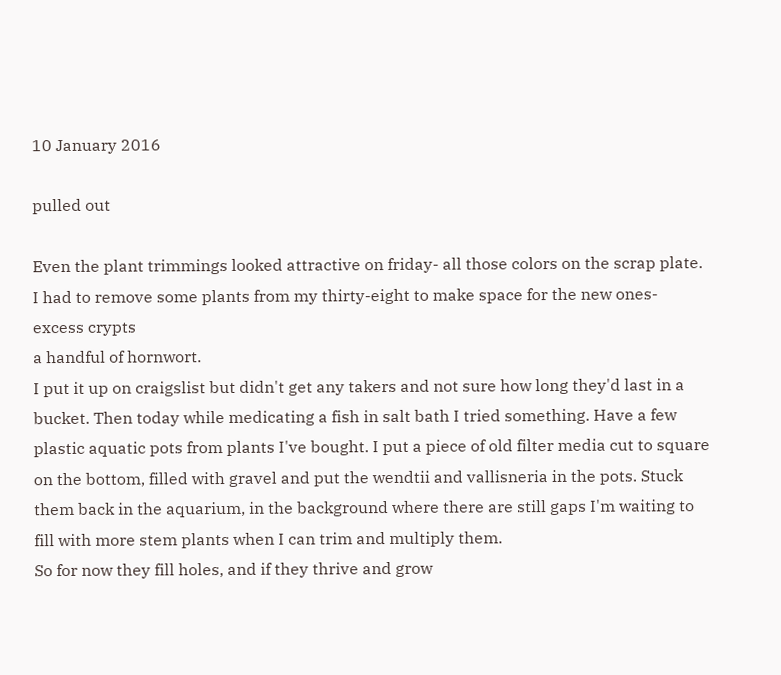10 January 2016

pulled out

Even the plant trimmings looked attractive on friday- all those colors on the scrap plate.
I had to remove some plants from my thirty-eight to make space for the new ones-
excess crypts
a handful of hornwort.
I put it up on craigslist but didn't get any takers and not sure how long they'd last in a bucket. Then today while medicating a fish in salt bath I tried something. Have a few plastic aquatic pots from plants I've bought. I put a piece of old filter media cut to square on the bottom, filled with gravel and put the wendtii and vallisneria in the pots. Stuck them back in the aquarium, in the background where there are still gaps I'm waiting to fill with more stem plants when I can trim and multiply them.
So for now they fill holes, and if they thrive and grow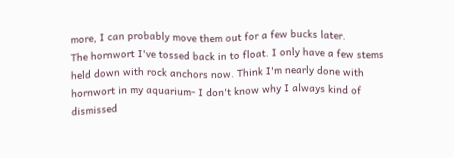more, I can probably move them out for a few bucks later.
The hornwort I've tossed back in to float. I only have a few stems held down with rock anchors now. Think I'm nearly done with hornwort in my aquarium- I don't know why I always kind of dismissed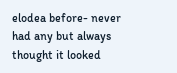elodea before- never had any but always thought it looked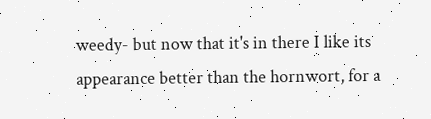weedy- but now that it's in there I like its appearance better than the hornwort, for a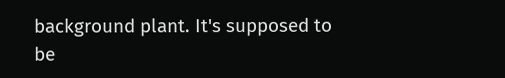background plant. It's supposed to be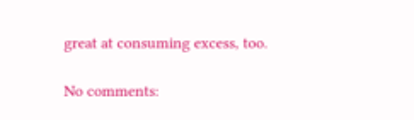great at consuming excess, too.

No comments: